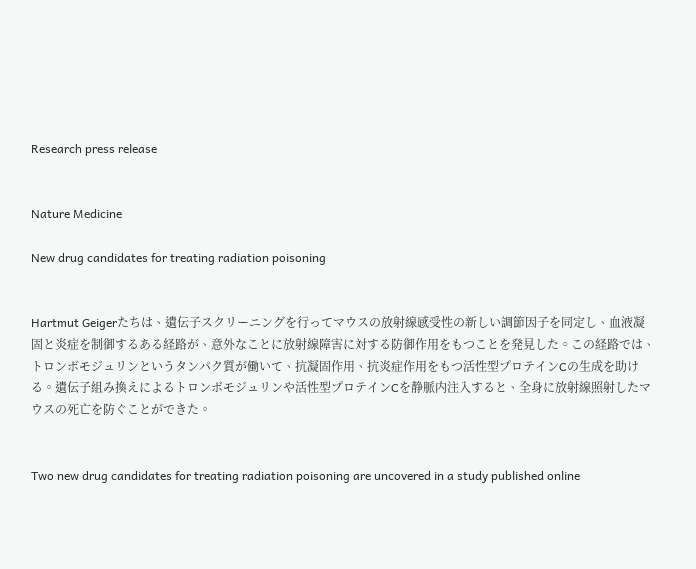Research press release


Nature Medicine

New drug candidates for treating radiation poisoning


Hartmut Geigerたちは、遺伝子スクリーニングを行ってマウスの放射線感受性の新しい調節因子を同定し、血液凝固と炎症を制御するある経路が、意外なことに放射線障害に対する防御作用をもつことを発見した。この経路では、トロンボモジュリンというタンパク質が働いて、抗凝固作用、抗炎症作用をもつ活性型プロテインCの生成を助ける。遺伝子組み換えによるトロンボモジュリンや活性型プロテインCを静脈内注入すると、全身に放射線照射したマウスの死亡を防ぐことができた。


Two new drug candidates for treating radiation poisoning are uncovered in a study published online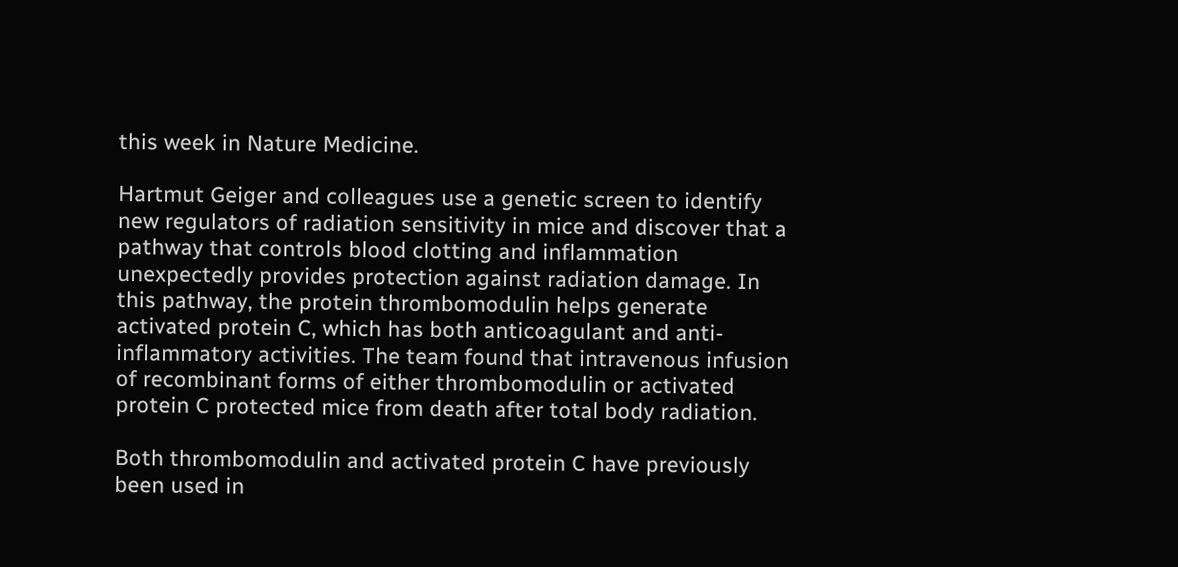this week in Nature Medicine.

Hartmut Geiger and colleagues use a genetic screen to identify new regulators of radiation sensitivity in mice and discover that a pathway that controls blood clotting and inflammation unexpectedly provides protection against radiation damage. In this pathway, the protein thrombomodulin helps generate activated protein C, which has both anticoagulant and anti-inflammatory activities. The team found that intravenous infusion of recombinant forms of either thrombomodulin or activated protein C protected mice from death after total body radiation.

Both thrombomodulin and activated protein C have previously been used in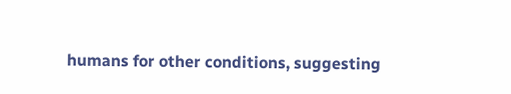humans for other conditions, suggesting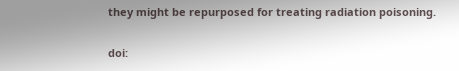they might be repurposed for treating radiation poisoning.

doi: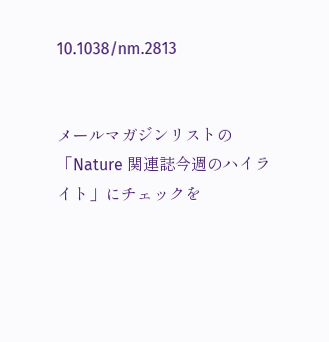10.1038/nm.2813


メールマガジンリストの「Nature 関連誌今週のハイライト」にチェックを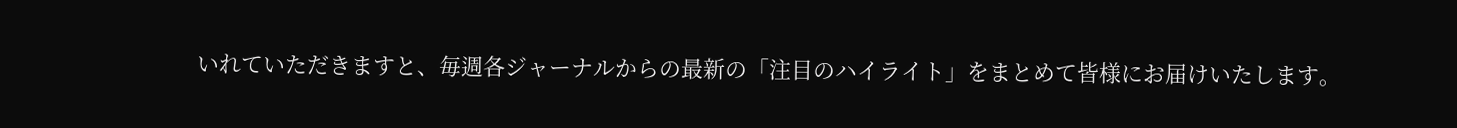いれていただきますと、毎週各ジャーナルからの最新の「注目のハイライト」をまとめて皆様にお届けいたします。